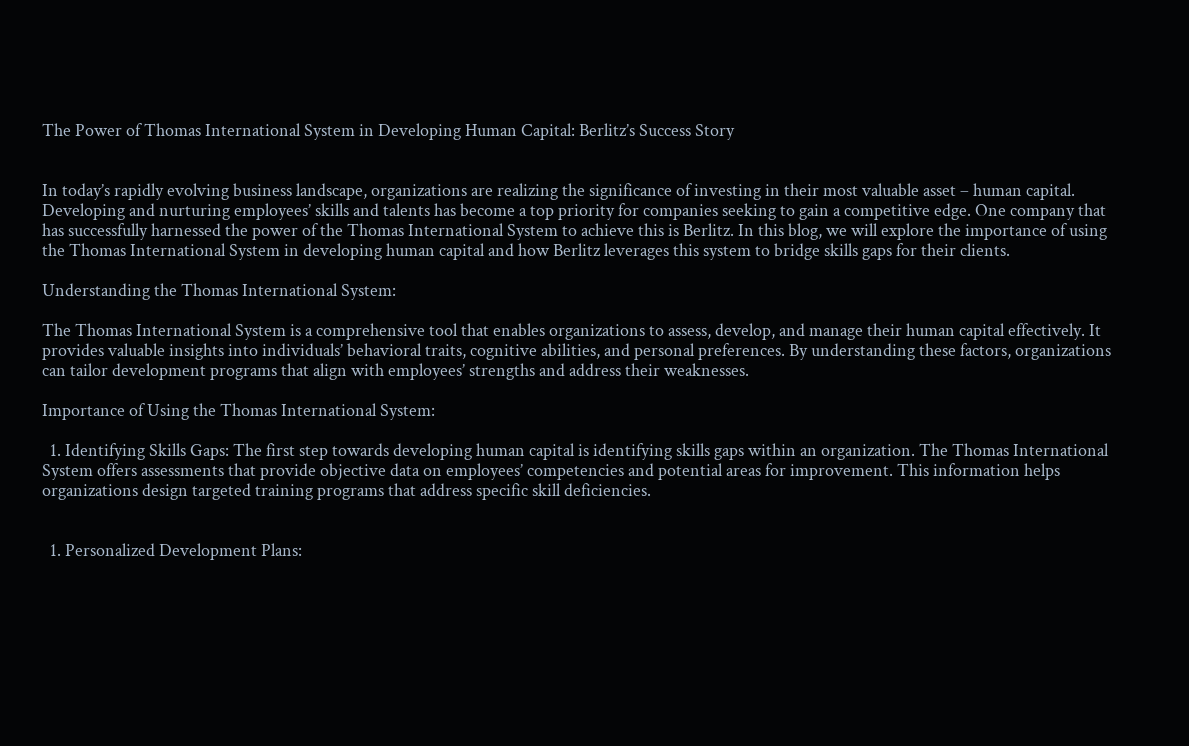The Power of Thomas International System in Developing Human Capital: Berlitz’s Success Story


In today’s rapidly evolving business landscape, organizations are realizing the significance of investing in their most valuable asset – human capital. Developing and nurturing employees’ skills and talents has become a top priority for companies seeking to gain a competitive edge. One company that has successfully harnessed the power of the Thomas International System to achieve this is Berlitz. In this blog, we will explore the importance of using the Thomas International System in developing human capital and how Berlitz leverages this system to bridge skills gaps for their clients.

Understanding the Thomas International System:

The Thomas International System is a comprehensive tool that enables organizations to assess, develop, and manage their human capital effectively. It provides valuable insights into individuals’ behavioral traits, cognitive abilities, and personal preferences. By understanding these factors, organizations can tailor development programs that align with employees’ strengths and address their weaknesses.

Importance of Using the Thomas International System:

  1. Identifying Skills Gaps: The first step towards developing human capital is identifying skills gaps within an organization. The Thomas International System offers assessments that provide objective data on employees’ competencies and potential areas for improvement. This information helps organizations design targeted training programs that address specific skill deficiencies.


  1. Personalized Development Plans: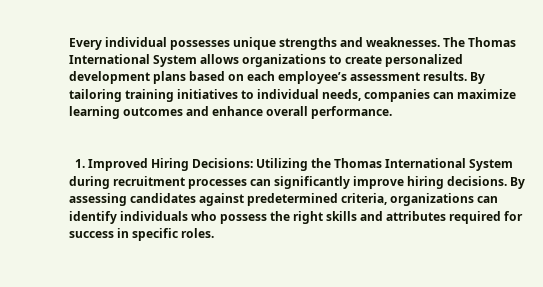Every individual possesses unique strengths and weaknesses. The Thomas International System allows organizations to create personalized development plans based on each employee’s assessment results. By tailoring training initiatives to individual needs, companies can maximize learning outcomes and enhance overall performance.


  1. Improved Hiring Decisions: Utilizing the Thomas International System during recruitment processes can significantly improve hiring decisions. By assessing candidates against predetermined criteria, organizations can identify individuals who possess the right skills and attributes required for success in specific roles.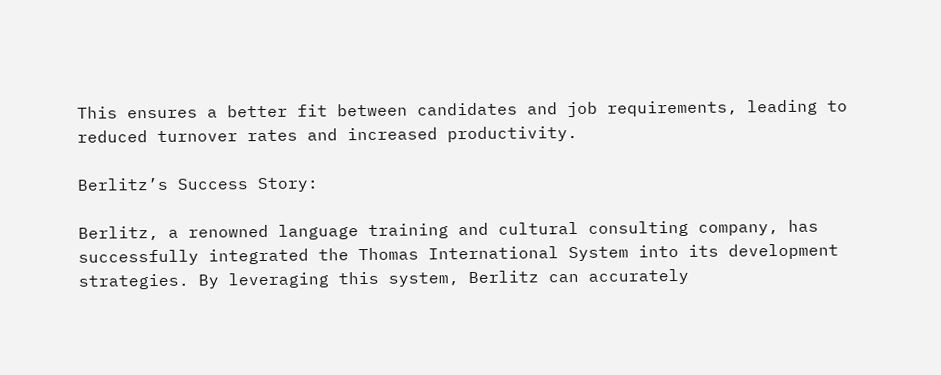This ensures a better fit between candidates and job requirements, leading to reduced turnover rates and increased productivity.

Berlitz’s Success Story:

Berlitz, a renowned language training and cultural consulting company, has successfully integrated the Thomas International System into its development strategies. By leveraging this system, Berlitz can accurately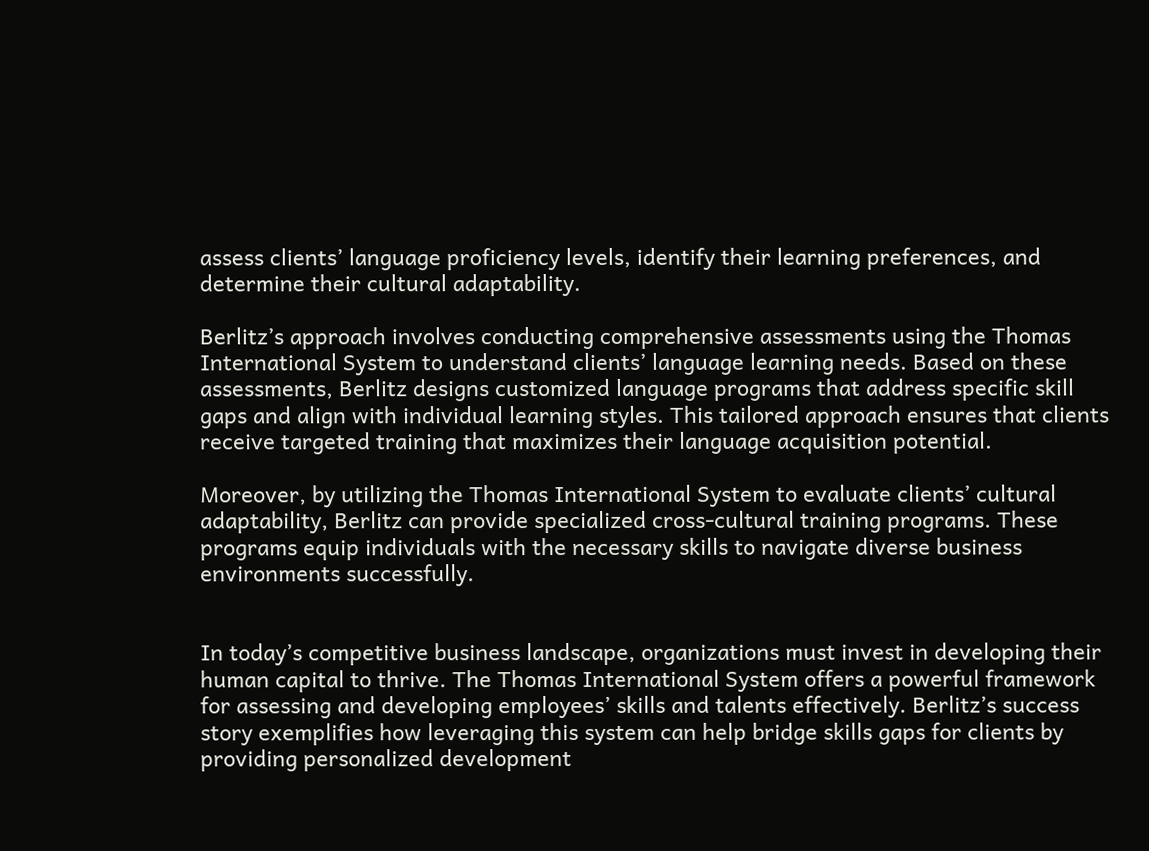assess clients’ language proficiency levels, identify their learning preferences, and determine their cultural adaptability.

Berlitz’s approach involves conducting comprehensive assessments using the Thomas International System to understand clients’ language learning needs. Based on these assessments, Berlitz designs customized language programs that address specific skill gaps and align with individual learning styles. This tailored approach ensures that clients receive targeted training that maximizes their language acquisition potential.

Moreover, by utilizing the Thomas International System to evaluate clients’ cultural adaptability, Berlitz can provide specialized cross-cultural training programs. These programs equip individuals with the necessary skills to navigate diverse business environments successfully.


In today’s competitive business landscape, organizations must invest in developing their human capital to thrive. The Thomas International System offers a powerful framework for assessing and developing employees’ skills and talents effectively. Berlitz’s success story exemplifies how leveraging this system can help bridge skills gaps for clients by providing personalized development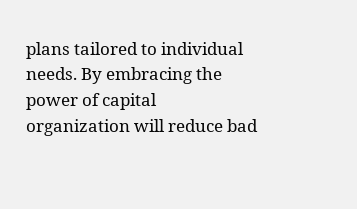plans tailored to individual needs. By embracing the power of capital organization will reduce bad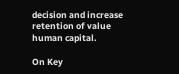decision and increase retention of value human capital.

On Key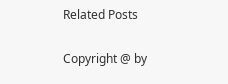Related Posts

Copyright @ by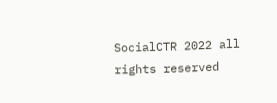SocialCTR 2022 all rights reserved